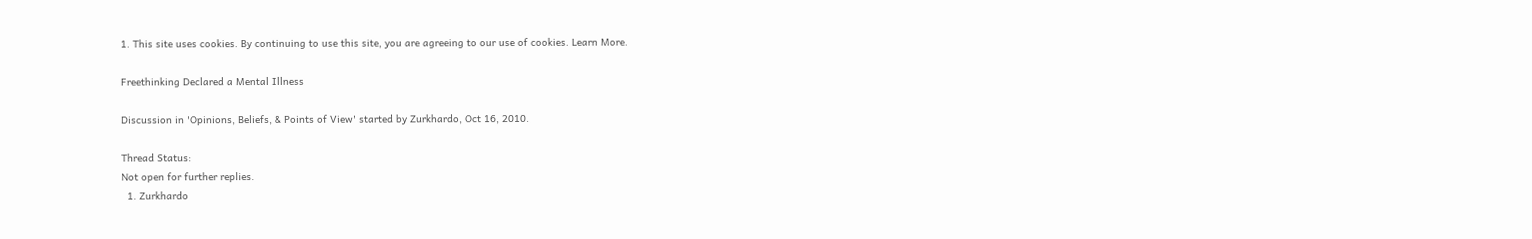1. This site uses cookies. By continuing to use this site, you are agreeing to our use of cookies. Learn More.

Freethinking Declared a Mental Illness

Discussion in 'Opinions, Beliefs, & Points of View' started by Zurkhardo, Oct 16, 2010.

Thread Status:
Not open for further replies.
  1. Zurkhardo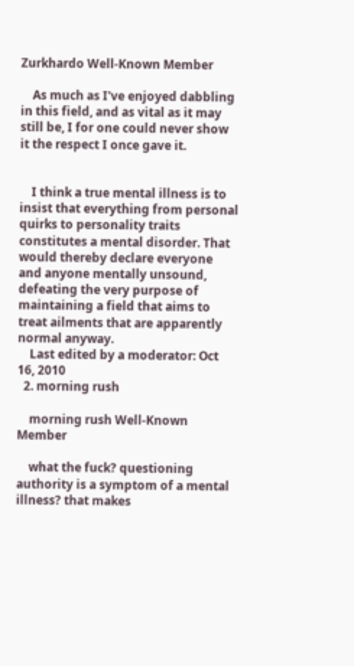Zurkhardo Well-Known Member

    As much as I've enjoyed dabbling in this field, and as vital as it may still be, I for one could never show it the respect I once gave it.


    I think a true mental illness is to insist that everything from personal quirks to personality traits constitutes a mental disorder. That would thereby declare everyone and anyone mentally unsound, defeating the very purpose of maintaining a field that aims to treat ailments that are apparently normal anyway.
    Last edited by a moderator: Oct 16, 2010
  2. morning rush

    morning rush Well-Known Member

    what the fuck? questioning authority is a symptom of a mental illness? that makes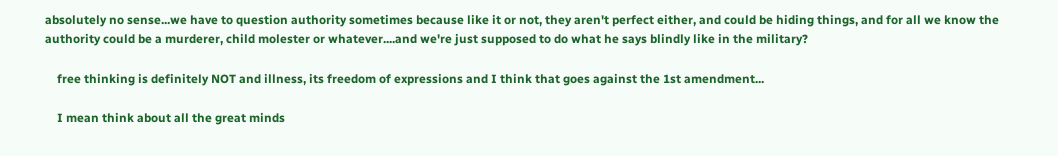absolutely no sense...we have to question authority sometimes because like it or not, they aren't perfect either, and could be hiding things, and for all we know the authority could be a murderer, child molester or whatever....and we're just supposed to do what he says blindly like in the military?

    free thinking is definitely NOT and illness, its freedom of expressions and I think that goes against the 1st amendment...

    I mean think about all the great minds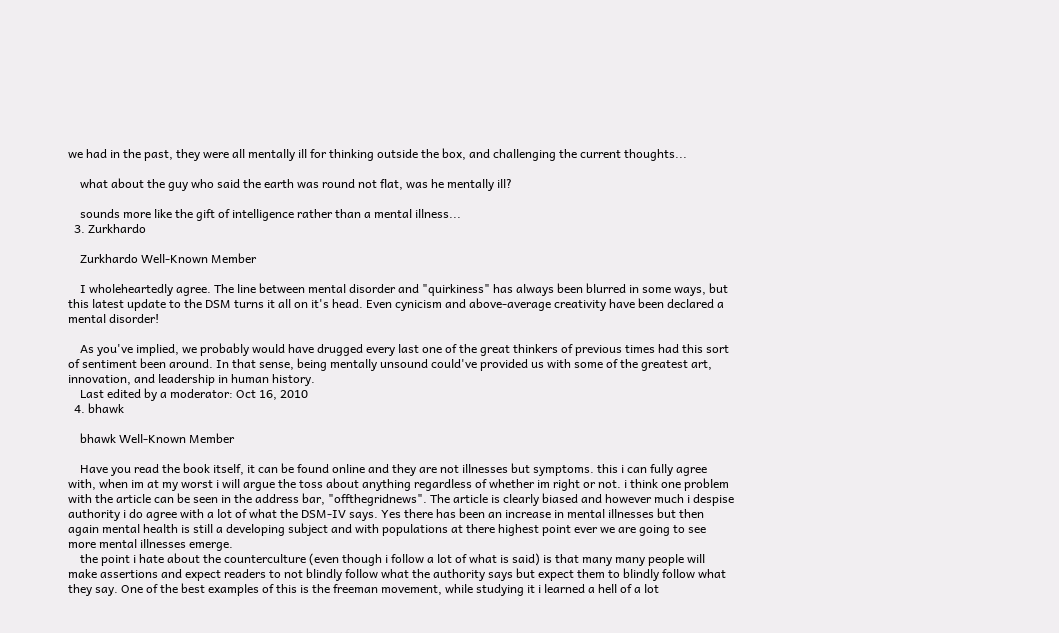we had in the past, they were all mentally ill for thinking outside the box, and challenging the current thoughts...

    what about the guy who said the earth was round not flat, was he mentally ill?

    sounds more like the gift of intelligence rather than a mental illness...
  3. Zurkhardo

    Zurkhardo Well-Known Member

    I wholeheartedly agree. The line between mental disorder and "quirkiness" has always been blurred in some ways, but this latest update to the DSM turns it all on it's head. Even cynicism and above-average creativity have been declared a mental disorder!

    As you've implied, we probably would have drugged every last one of the great thinkers of previous times had this sort of sentiment been around. In that sense, being mentally unsound could've provided us with some of the greatest art, innovation, and leadership in human history.
    Last edited by a moderator: Oct 16, 2010
  4. bhawk

    bhawk Well-Known Member

    Have you read the book itself, it can be found online and they are not illnesses but symptoms. this i can fully agree with, when im at my worst i will argue the toss about anything regardless of whether im right or not. i think one problem with the article can be seen in the address bar, "offthegridnews". The article is clearly biased and however much i despise authority i do agree with a lot of what the DSM-IV says. Yes there has been an increase in mental illnesses but then again mental health is still a developing subject and with populations at there highest point ever we are going to see more mental illnesses emerge.
    the point i hate about the counterculture (even though i follow a lot of what is said) is that many many people will make assertions and expect readers to not blindly follow what the authority says but expect them to blindly follow what they say. One of the best examples of this is the freeman movement, while studying it i learned a hell of a lot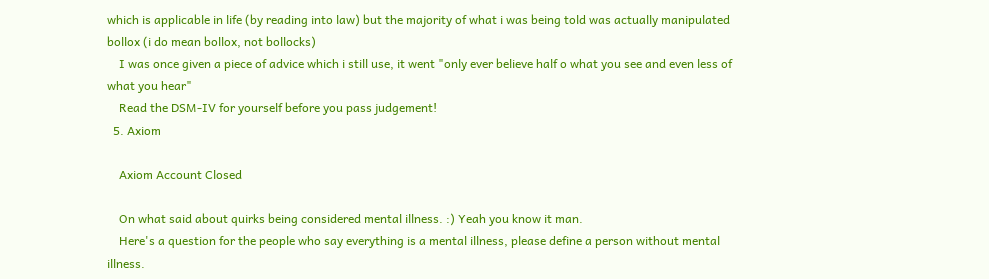which is applicable in life (by reading into law) but the majority of what i was being told was actually manipulated bollox (i do mean bollox, not bollocks)
    I was once given a piece of advice which i still use, it went "only ever believe half o what you see and even less of what you hear"
    Read the DSM-IV for yourself before you pass judgement!
  5. Axiom

    Axiom Account Closed

    On what said about quirks being considered mental illness. :) Yeah you know it man.
    Here's a question for the people who say everything is a mental illness, please define a person without mental illness.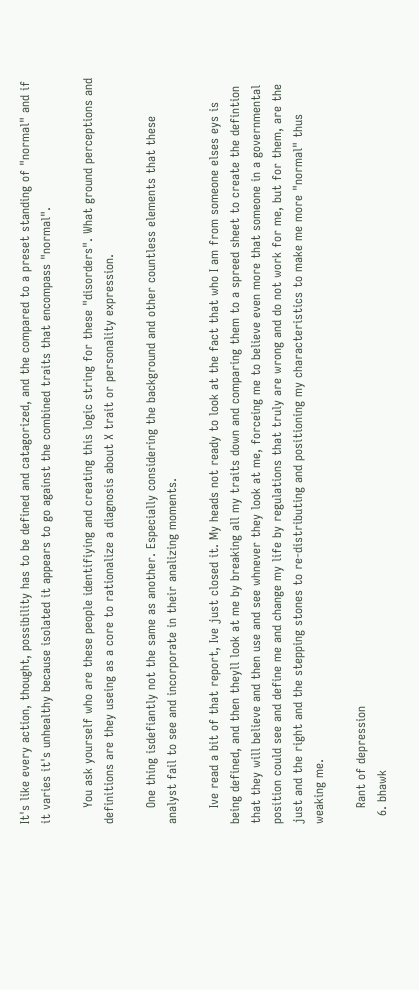It's like every action, thought, possibility has to be defined and catagorized, and the compared to a preset standing of "normal" and if it varies it's unhealthy because isolated it appears to go against the combined traits that encompass "normal".

    You ask yourself who are these people identifiying and creating this logic string for these "disorders". What ground perceptions and definitions are they useing as a core to rationalize a diagnosis about X trait or personality expression.

    One thing isdefiantly not the same as another. Especially considering the background and other countless elements that these analyst fail to see and incorporate in their analizing moments.

    Ive read a bit of that report, Ive just closed it. My heads not ready to look at the fact that who I am from someone elses eys is being defined, and then theyll look at me by breaking all my traits down and comparing them to a spreed sheet to create the defintion that they will believe and then use and see whnever they look at me, forceing me to believe even more that someone in a governmental position could see and define me and change my life by regulations that truly are wrong and do not work for me, but for them, are the just and the right and the stepping stones to re-distributing and positioning my characteristics to make me more "normal" thus weaking me.

    Rant of depression
  6. bhawk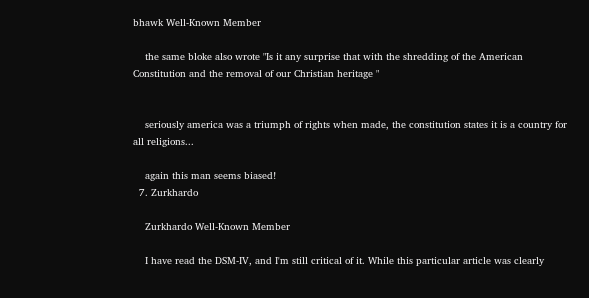bhawk Well-Known Member

    the same bloke also wrote "Is it any surprise that with the shredding of the American Constitution and the removal of our Christian heritage "


    seriously america was a triumph of rights when made, the constitution states it is a country for all religions...

    again this man seems biased!
  7. Zurkhardo

    Zurkhardo Well-Known Member

    I have read the DSM-IV, and I'm still critical of it. While this particular article was clearly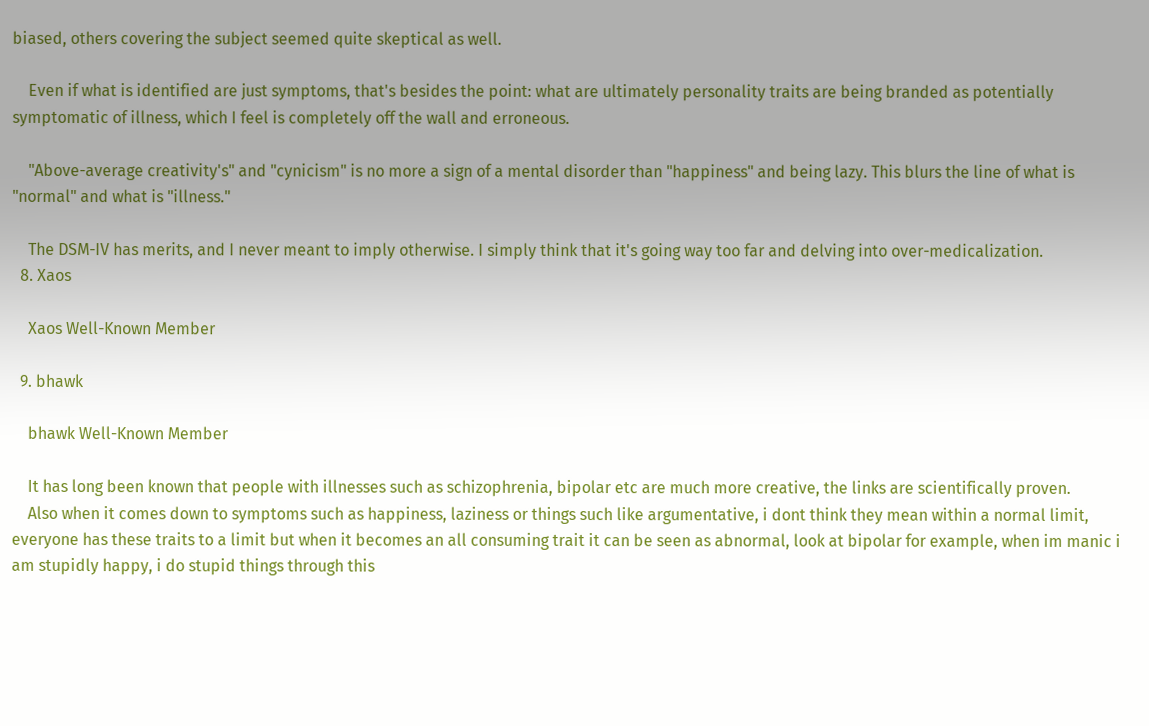biased, others covering the subject seemed quite skeptical as well.

    Even if what is identified are just symptoms, that's besides the point: what are ultimately personality traits are being branded as potentially symptomatic of illness, which I feel is completely off the wall and erroneous.

    "Above-average creativity's" and "cynicism" is no more a sign of a mental disorder than "happiness" and being lazy. This blurs the line of what is "normal" and what is "illness."

    The DSM-IV has merits, and I never meant to imply otherwise. I simply think that it's going way too far and delving into over-medicalization.
  8. Xaos

    Xaos Well-Known Member

  9. bhawk

    bhawk Well-Known Member

    It has long been known that people with illnesses such as schizophrenia, bipolar etc are much more creative, the links are scientifically proven.
    Also when it comes down to symptoms such as happiness, laziness or things such like argumentative, i dont think they mean within a normal limit, everyone has these traits to a limit but when it becomes an all consuming trait it can be seen as abnormal, look at bipolar for example, when im manic i am stupidly happy, i do stupid things through this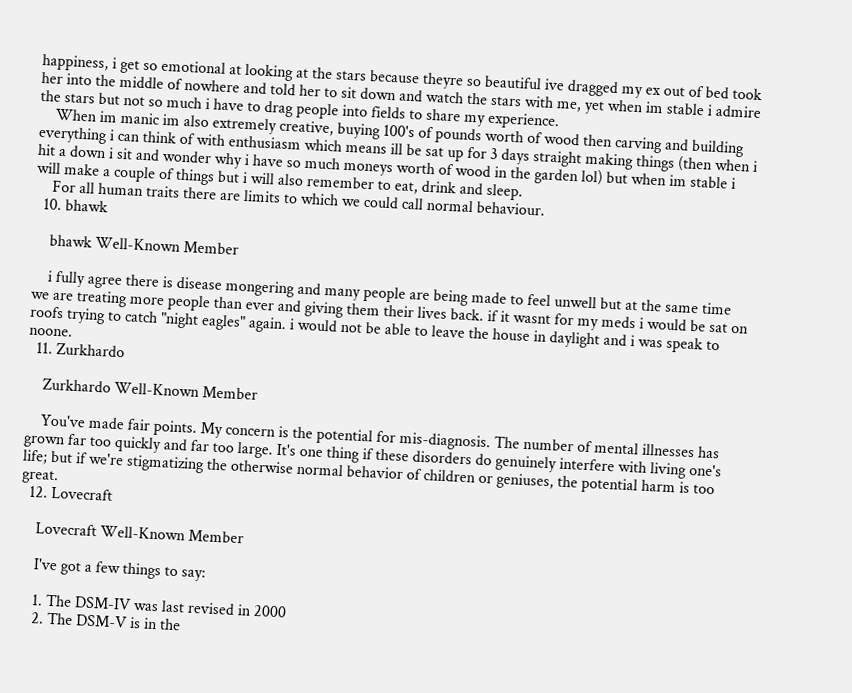happiness, i get so emotional at looking at the stars because theyre so beautiful ive dragged my ex out of bed took her into the middle of nowhere and told her to sit down and watch the stars with me, yet when im stable i admire the stars but not so much i have to drag people into fields to share my experience.
    When im manic im also extremely creative, buying 100's of pounds worth of wood then carving and building everything i can think of with enthusiasm which means ill be sat up for 3 days straight making things (then when i hit a down i sit and wonder why i have so much moneys worth of wood in the garden lol) but when im stable i will make a couple of things but i will also remember to eat, drink and sleep.
    For all human traits there are limits to which we could call normal behaviour.
  10. bhawk

    bhawk Well-Known Member

    i fully agree there is disease mongering and many people are being made to feel unwell but at the same time we are treating more people than ever and giving them their lives back. if it wasnt for my meds i would be sat on roofs trying to catch "night eagles" again. i would not be able to leave the house in daylight and i was speak to noone.
  11. Zurkhardo

    Zurkhardo Well-Known Member

    You've made fair points. My concern is the potential for mis-diagnosis. The number of mental illnesses has grown far too quickly and far too large. It's one thing if these disorders do genuinely interfere with living one's life; but if we're stigmatizing the otherwise normal behavior of children or geniuses, the potential harm is too great.
  12. Lovecraft

    Lovecraft Well-Known Member

    I've got a few things to say:

    1. The DSM-IV was last revised in 2000
    2. The DSM-V is in the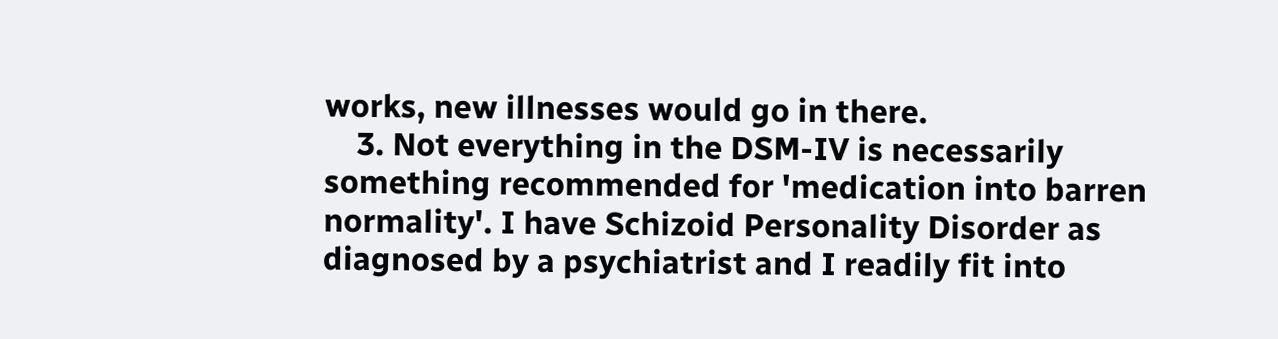works, new illnesses would go in there.
    3. Not everything in the DSM-IV is necessarily something recommended for 'medication into barren normality'. I have Schizoid Personality Disorder as diagnosed by a psychiatrist and I readily fit into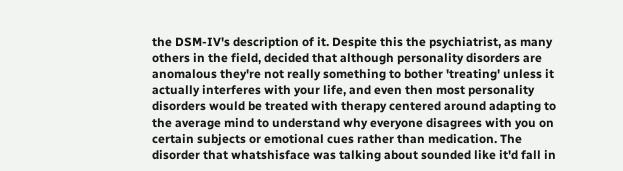the DSM-IV's description of it. Despite this the psychiatrist, as many others in the field, decided that although personality disorders are anomalous they're not really something to bother 'treating' unless it actually interferes with your life, and even then most personality disorders would be treated with therapy centered around adapting to the average mind to understand why everyone disagrees with you on certain subjects or emotional cues rather than medication. The disorder that whatshisface was talking about sounded like it'd fall in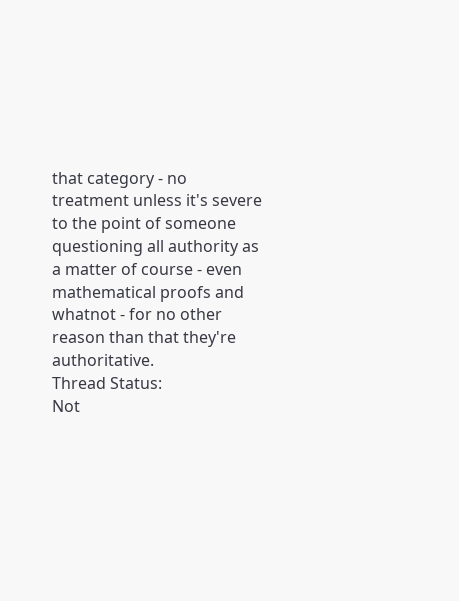that category - no treatment unless it's severe to the point of someone questioning all authority as a matter of course - even mathematical proofs and whatnot - for no other reason than that they're authoritative.
Thread Status:
Not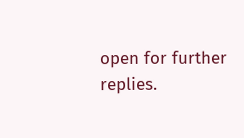open for further replies.